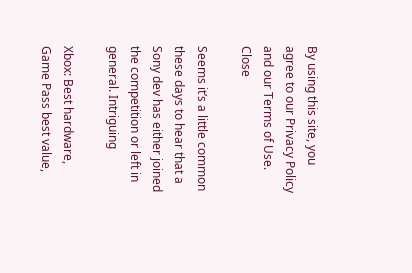By using this site, you agree to our Privacy Policy and our Terms of Use. Close

Seems it’s a little common these days to hear that a Sony dev has either joined the competition or left in general. Intriguing

Xbox: Best hardware, Game Pass best value,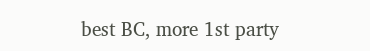best BC, more 1st party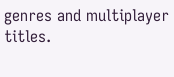genres and multiplayer titles.